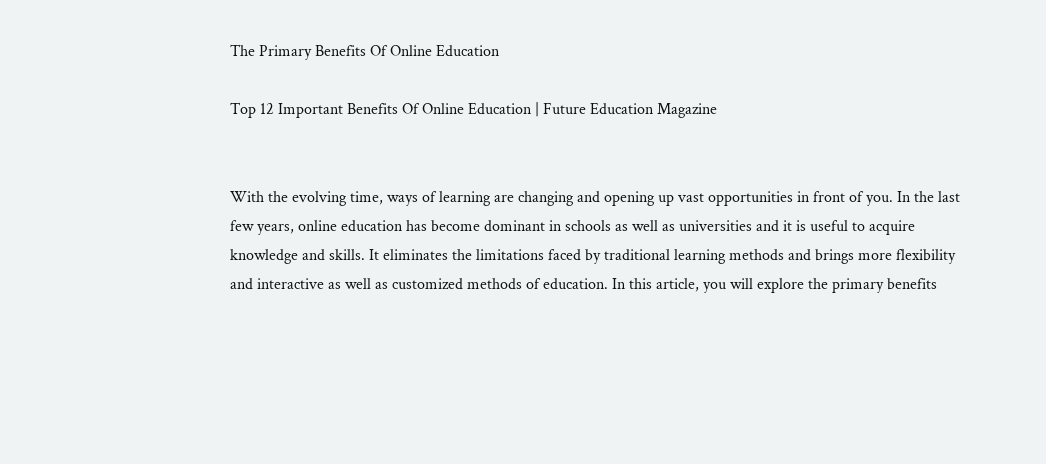The Primary Benefits Of Online Education

Top 12 Important Benefits Of Online Education | Future Education Magazine


With the evolving time, ways of learning are changing and opening up vast opportunities in front of you. In the last few years, online education has become dominant in schools as well as universities and it is useful to acquire knowledge and skills. It eliminates the limitations faced by traditional learning methods and brings more flexibility and interactive as well as customized methods of education. In this article, you will explore the primary benefits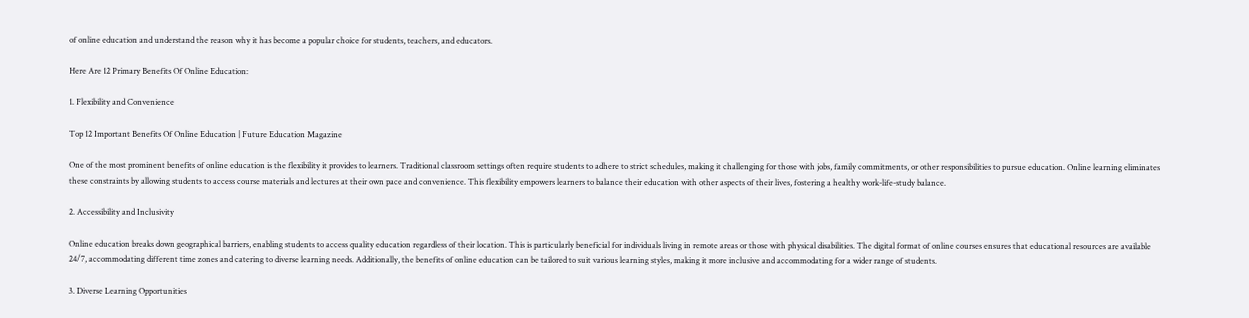of online education and understand the reason why it has become a popular choice for students, teachers, and educators.

Here Are 12 Primary Benefits Of Online Education:

1. Flexibility and Convenience

Top 12 Important Benefits Of Online Education | Future Education Magazine

One of the most prominent benefits of online education is the flexibility it provides to learners. Traditional classroom settings often require students to adhere to strict schedules, making it challenging for those with jobs, family commitments, or other responsibilities to pursue education. Online learning eliminates these constraints by allowing students to access course materials and lectures at their own pace and convenience. This flexibility empowers learners to balance their education with other aspects of their lives, fostering a healthy work-life-study balance.

2. Accessibility and Inclusivity

Online education breaks down geographical barriers, enabling students to access quality education regardless of their location. This is particularly beneficial for individuals living in remote areas or those with physical disabilities. The digital format of online courses ensures that educational resources are available 24/7, accommodating different time zones and catering to diverse learning needs. Additionally, the benefits of online education can be tailored to suit various learning styles, making it more inclusive and accommodating for a wider range of students.

3. Diverse Learning Opportunities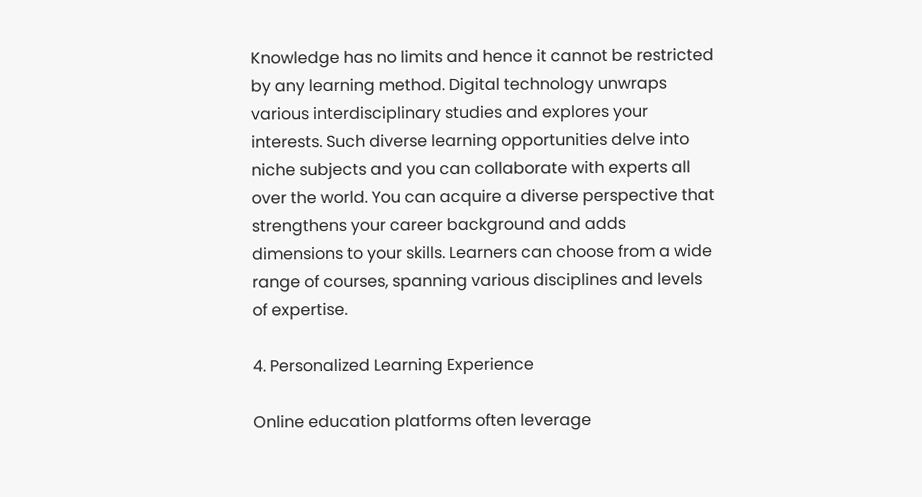Knowledge has no limits and hence it cannot be restricted by any learning method. Digital technology unwraps various interdisciplinary studies and explores your interests. Such diverse learning opportunities delve into niche subjects and you can collaborate with experts all over the world. You can acquire a diverse perspective that strengthens your career background and adds dimensions to your skills. Learners can choose from a wide range of courses, spanning various disciplines and levels of expertise.

4. Personalized Learning Experience

Online education platforms often leverage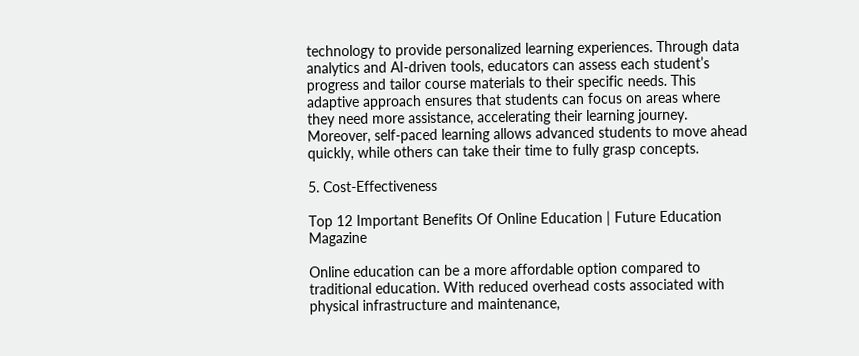technology to provide personalized learning experiences. Through data analytics and AI-driven tools, educators can assess each student’s progress and tailor course materials to their specific needs. This adaptive approach ensures that students can focus on areas where they need more assistance, accelerating their learning journey. Moreover, self-paced learning allows advanced students to move ahead quickly, while others can take their time to fully grasp concepts.

5. Cost-Effectiveness

Top 12 Important Benefits Of Online Education | Future Education Magazine

Online education can be a more affordable option compared to traditional education. With reduced overhead costs associated with physical infrastructure and maintenance,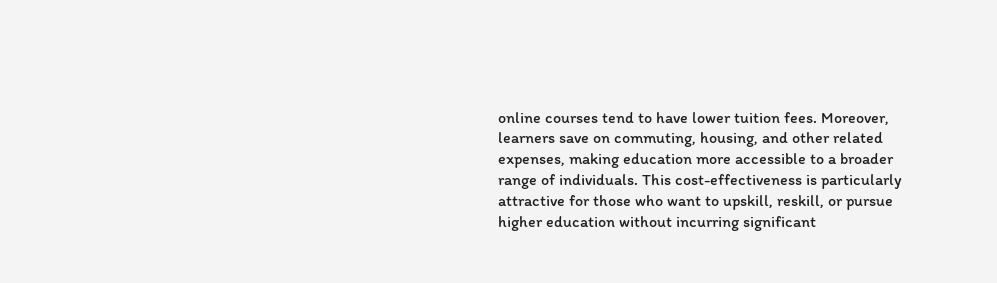online courses tend to have lower tuition fees. Moreover, learners save on commuting, housing, and other related expenses, making education more accessible to a broader range of individuals. This cost-effectiveness is particularly attractive for those who want to upskill, reskill, or pursue higher education without incurring significant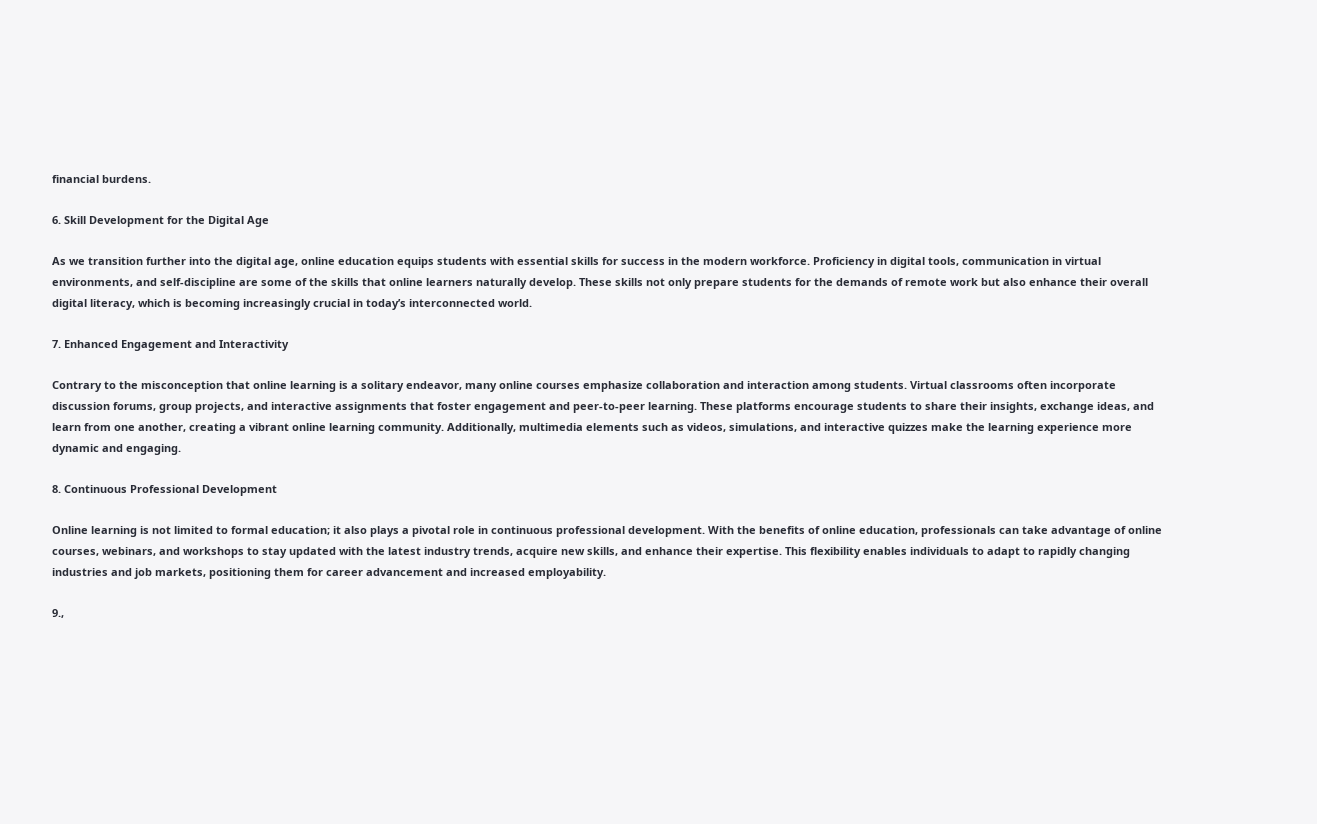financial burdens.

6. Skill Development for the Digital Age

As we transition further into the digital age, online education equips students with essential skills for success in the modern workforce. Proficiency in digital tools, communication in virtual environments, and self-discipline are some of the skills that online learners naturally develop. These skills not only prepare students for the demands of remote work but also enhance their overall digital literacy, which is becoming increasingly crucial in today’s interconnected world.

7. Enhanced Engagement and Interactivity

Contrary to the misconception that online learning is a solitary endeavor, many online courses emphasize collaboration and interaction among students. Virtual classrooms often incorporate discussion forums, group projects, and interactive assignments that foster engagement and peer-to-peer learning. These platforms encourage students to share their insights, exchange ideas, and learn from one another, creating a vibrant online learning community. Additionally, multimedia elements such as videos, simulations, and interactive quizzes make the learning experience more dynamic and engaging.

8. Continuous Professional Development

Online learning is not limited to formal education; it also plays a pivotal role in continuous professional development. With the benefits of online education, professionals can take advantage of online courses, webinars, and workshops to stay updated with the latest industry trends, acquire new skills, and enhance their expertise. This flexibility enables individuals to adapt to rapidly changing industries and job markets, positioning them for career advancement and increased employability.

9.,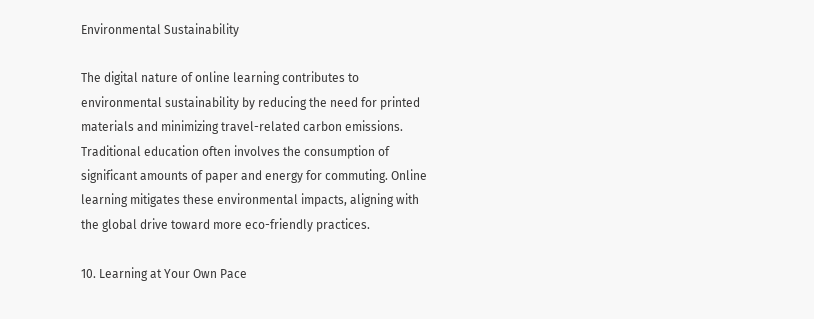Environmental Sustainability

The digital nature of online learning contributes to environmental sustainability by reducing the need for printed materials and minimizing travel-related carbon emissions. Traditional education often involves the consumption of significant amounts of paper and energy for commuting. Online learning mitigates these environmental impacts, aligning with the global drive toward more eco-friendly practices.

10. Learning at Your Own Pace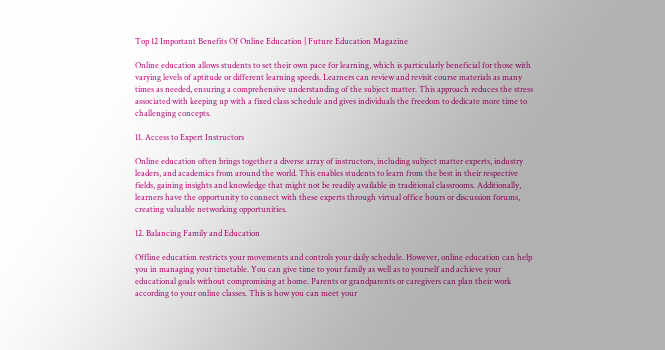Top 12 Important Benefits Of Online Education | Future Education Magazine

Online education allows students to set their own pace for learning, which is particularly beneficial for those with varying levels of aptitude or different learning speeds. Learners can review and revisit course materials as many times as needed, ensuring a comprehensive understanding of the subject matter. This approach reduces the stress associated with keeping up with a fixed class schedule and gives individuals the freedom to dedicate more time to challenging concepts.

11. Access to Expert Instructors

Online education often brings together a diverse array of instructors, including subject matter experts, industry leaders, and academics from around the world. This enables students to learn from the best in their respective fields, gaining insights and knowledge that might not be readily available in traditional classrooms. Additionally, learners have the opportunity to connect with these experts through virtual office hours or discussion forums, creating valuable networking opportunities.

12. Balancing Family and Education

Offline education restricts your movements and controls your daily schedule. However, online education can help you in managing your timetable. You can give time to your family as well as to yourself and achieve your educational goals without compromising at home. Parents or grandparents or caregivers can plan their work according to your online classes. This is how you can meet your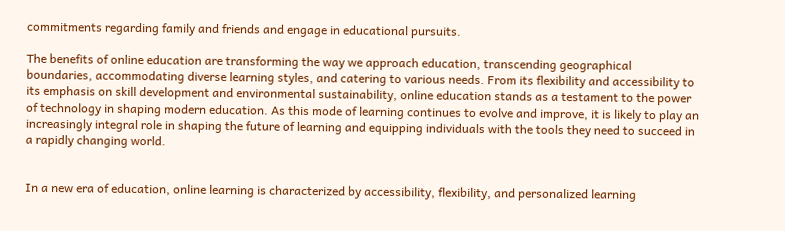commitments regarding family and friends and engage in educational pursuits.

The benefits of online education are transforming the way we approach education, transcending geographical boundaries, accommodating diverse learning styles, and catering to various needs. From its flexibility and accessibility to its emphasis on skill development and environmental sustainability, online education stands as a testament to the power of technology in shaping modern education. As this mode of learning continues to evolve and improve, it is likely to play an increasingly integral role in shaping the future of learning and equipping individuals with the tools they need to succeed in a rapidly changing world.


In a new era of education, online learning is characterized by accessibility, flexibility, and personalized learning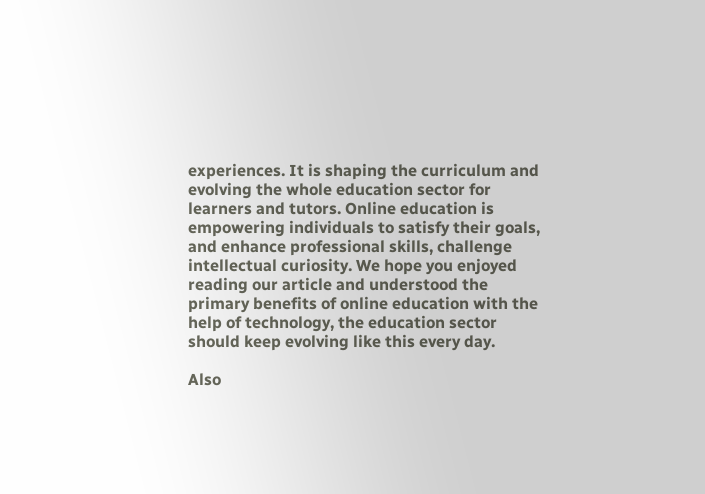experiences. It is shaping the curriculum and evolving the whole education sector for learners and tutors. Online education is empowering individuals to satisfy their goals, and enhance professional skills, challenge intellectual curiosity. We hope you enjoyed reading our article and understood the primary benefits of online education with the help of technology, the education sector should keep evolving like this every day.

Also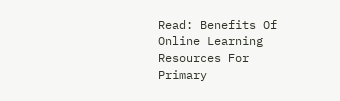Read: Benefits Of Online Learning Resources For Primary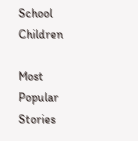School Children

Most Popular Stories